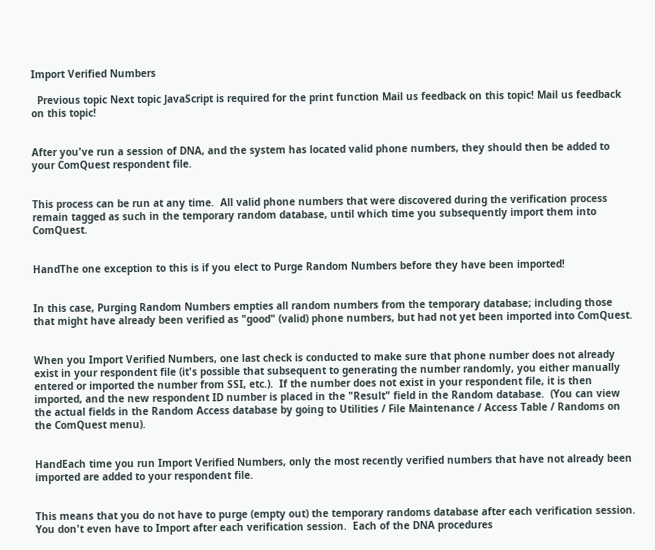Import Verified Numbers

  Previous topic Next topic JavaScript is required for the print function Mail us feedback on this topic! Mail us feedback on this topic!


After you've run a session of DNA, and the system has located valid phone numbers, they should then be added to your ComQuest respondent file.


This process can be run at any time.  All valid phone numbers that were discovered during the verification process remain tagged as such in the temporary random database, until which time you subsequently import them into ComQuest.


HandThe one exception to this is if you elect to Purge Random Numbers before they have been imported!


In this case, Purging Random Numbers empties all random numbers from the temporary database; including those that might have already been verified as "good" (valid) phone numbers, but had not yet been imported into ComQuest.


When you Import Verified Numbers, one last check is conducted to make sure that phone number does not already exist in your respondent file (it's possible that subsequent to generating the number randomly, you either manually entered or imported the number from SSI, etc.).  If the number does not exist in your respondent file, it is then imported, and the new respondent ID number is placed in the "Result" field in the Random database.  (You can view the actual fields in the Random Access database by going to Utilities / File Maintenance / Access Table / Randoms on the ComQuest menu).


HandEach time you run Import Verified Numbers, only the most recently verified numbers that have not already been imported are added to your respondent file.


This means that you do not have to purge (empty out) the temporary randoms database after each verification session.  You don't even have to Import after each verification session.  Each of the DNA procedures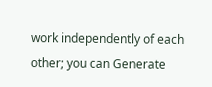work independently of each other; you can Generate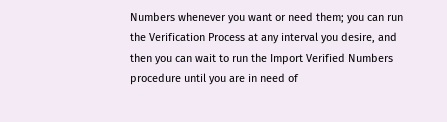Numbers whenever you want or need them; you can run the Verification Process at any interval you desire, and then you can wait to run the Import Verified Numbers procedure until you are in need of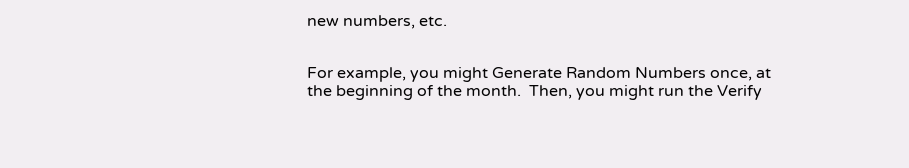new numbers, etc.


For example, you might Generate Random Numbers once, at the beginning of the month.  Then, you might run the Verify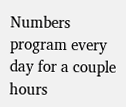Numbers program every day for a couple hours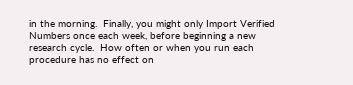in the morning.  Finally, you might only Import Verified Numbers once each week, before beginning a new research cycle.  How often or when you run each procedure has no effect on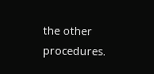the other procedures.